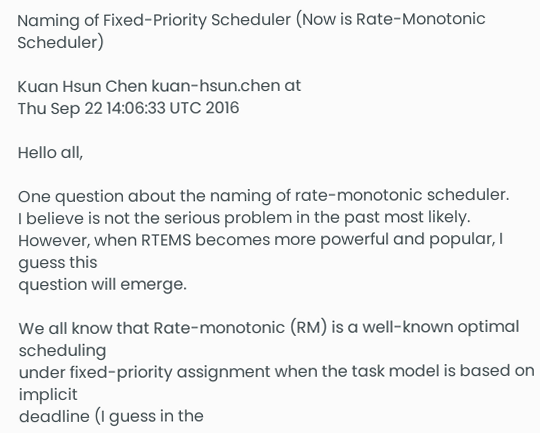Naming of Fixed-Priority Scheduler (Now is Rate-Monotonic Scheduler)

Kuan Hsun Chen kuan-hsun.chen at
Thu Sep 22 14:06:33 UTC 2016

Hello all,

One question about the naming of rate-monotonic scheduler.
I believe is not the serious problem in the past most likely.
However, when RTEMS becomes more powerful and popular, I guess this
question will emerge.

We all know that Rate-monotonic (RM) is a well-known optimal scheduling
under fixed-priority assignment when the task model is based on implicit
deadline (I guess in the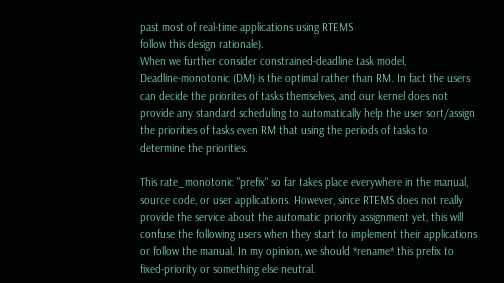past most of real-time applications using RTEMS
follow this design rationale).
When we further consider constrained-deadline task model,
Deadline-monotonic (DM) is the optimal rather than RM. In fact the users
can decide the priorites of tasks themselves, and our kernel does not
provide any standard scheduling to automatically help the user sort/assign
the priorities of tasks even RM that using the periods of tasks to
determine the priorities.

This rate_monotonic "prefix" so far takes place everywhere in the manual,
source code, or user applications. However, since RTEMS does not really
provide the service about the automatic priority assignment yet, this will
confuse the following users when they start to implement their applications
or follow the manual. In my opinion, we should *rename* this prefix to
fixed-priority or something else neutral.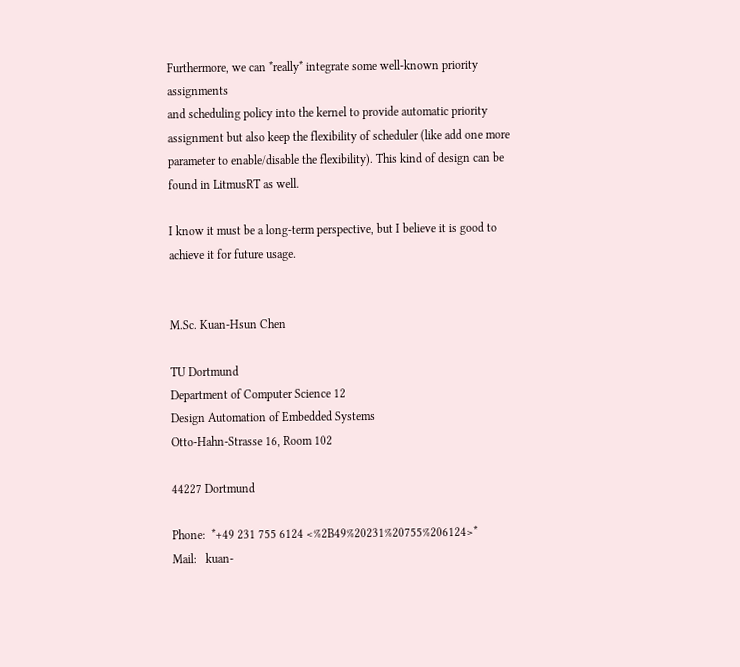Furthermore, we can *really* integrate some well-known priority assignments
and scheduling policy into the kernel to provide automatic priority
assignment but also keep the flexibility of scheduler (like add one more
parameter to enable/disable the flexibility). This kind of design can be
found in LitmusRT as well.

I know it must be a long-term perspective, but I believe it is good to
achieve it for future usage.


M.Sc. Kuan-Hsun Chen

TU Dortmund
Department of Computer Science 12
Design Automation of Embedded Systems
Otto-Hahn-Strasse 16, Room 102

44227 Dortmund

Phone:  *+49 231 755 6124 <%2B49%20231%20755%206124>*
Mail:   kuan-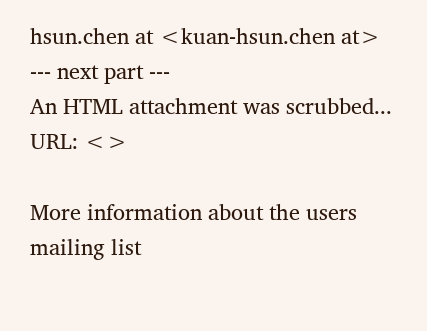hsun.chen at <kuan-hsun.chen at>
--- next part ---
An HTML attachment was scrubbed...
URL: <>

More information about the users mailing list